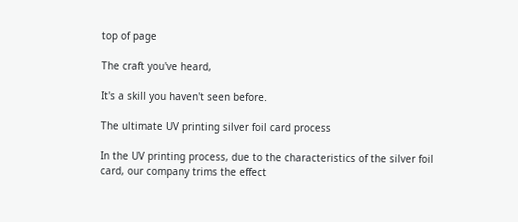top of page

The craft you've heard,

It's a skill you haven't seen before.

The ultimate UV printing silver foil card process

In the UV printing process, due to the characteristics of the silver foil card, our company trims the effect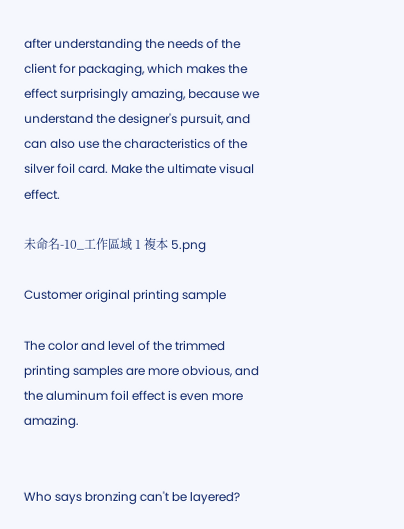after understanding the needs of the client for packaging, which makes the effect surprisingly amazing, because we understand the designer's pursuit, and can also use the characteristics of the silver foil card. Make the ultimate visual effect.

未命名-10_工作區域 1 複本 5.png

Customer original printing sample

The color and level of the trimmed printing samples are more obvious, and the aluminum foil effect is even more amazing.


Who says bronzing can't be layered?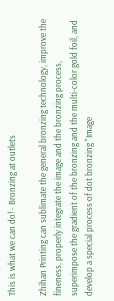This is what we can do! - Bronzing at outlets

Zhihan Printing can sublimate the general bronzing technology, improve the fineness, properly integrate the image and the bronzing process, superimpose the gradient of the bronzing and the multi-color gold foil, and develop a special process of dot bronzing "Image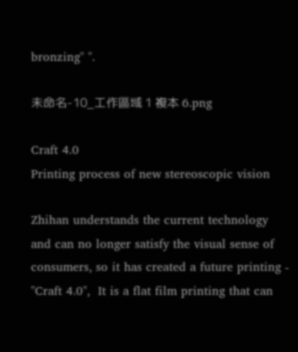bronzing" ".

未命名-10_工作區域 1 複本 6.png

Craft 4.0
Printing process of new stereoscopic vision

Zhihan understands the current technology and can no longer satisfy the visual sense of consumers, so it has created a future printing - "Craft 4.0",  It is a flat film printing that can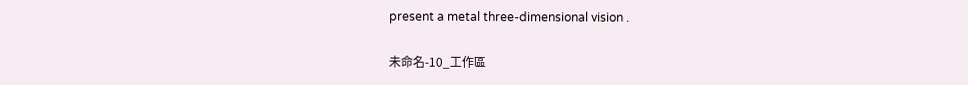present a metal three-dimensional vision .

未命名-10_工作區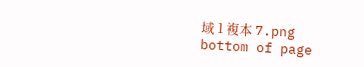域 1 複本 7.png
bottom of page